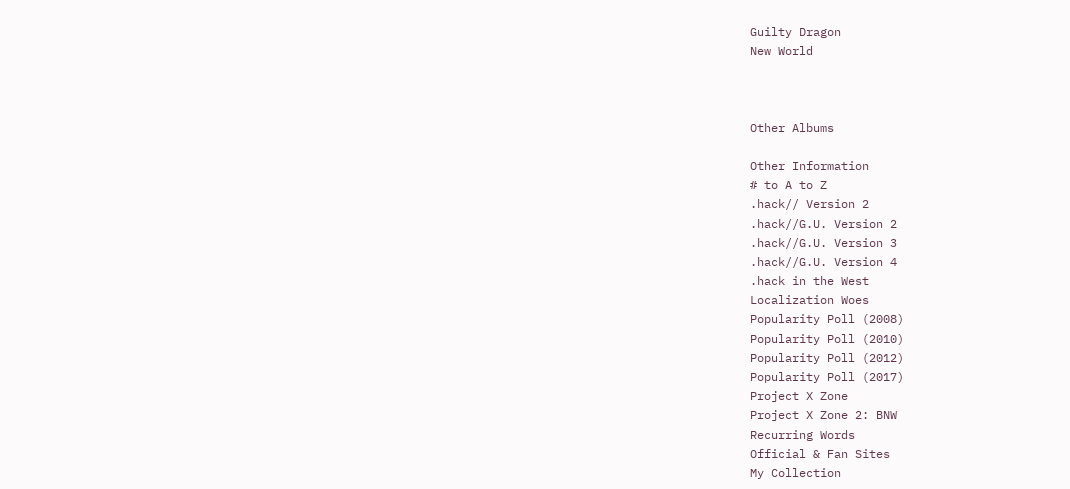Guilty Dragon
New World



Other Albums

Other Information
# to A to Z
.hack// Version 2
.hack//G.U. Version 2
.hack//G.U. Version 3
.hack//G.U. Version 4
.hack in the West
Localization Woes
Popularity Poll (2008)
Popularity Poll (2010)
Popularity Poll (2012)
Popularity Poll (2017)
Project X Zone
Project X Zone 2: BNW
Recurring Words
Official & Fan Sites
My Collection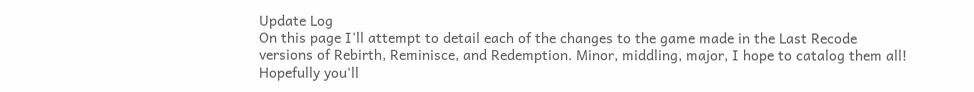Update Log
On this page I'll attempt to detail each of the changes to the game made in the Last Recode versions of Rebirth, Reminisce, and Redemption. Minor, middling, major, I hope to catalog them all! Hopefully you'll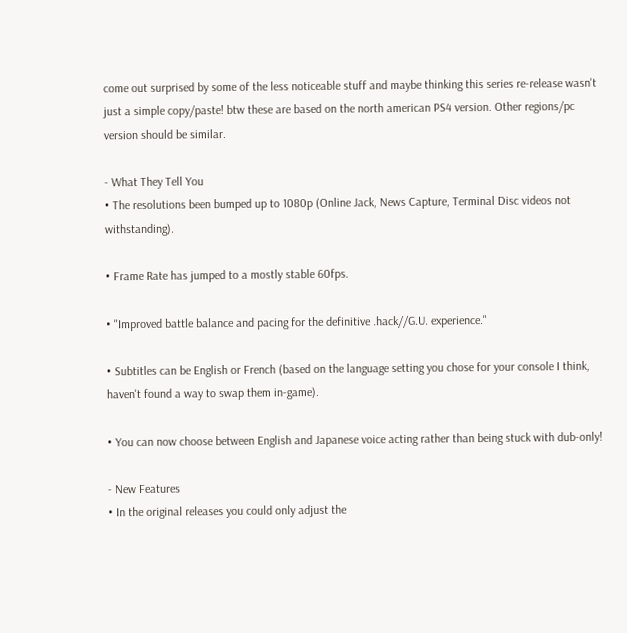come out surprised by some of the less noticeable stuff and maybe thinking this series re-release wasn't just a simple copy/paste! btw these are based on the north american PS4 version. Other regions/pc version should be similar.

- What They Tell You
• The resolutions been bumped up to 1080p (Online Jack, News Capture, Terminal Disc videos not withstanding).

• Frame Rate has jumped to a mostly stable 60fps.

• "Improved battle balance and pacing for the definitive .hack//G.U. experience."

• Subtitles can be English or French (based on the language setting you chose for your console I think, haven't found a way to swap them in-game).

• You can now choose between English and Japanese voice acting rather than being stuck with dub-only!

- New Features
• In the original releases you could only adjust the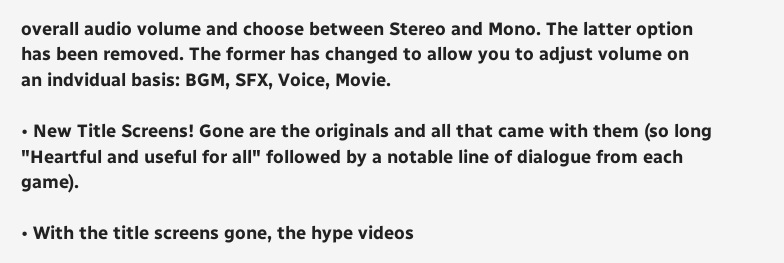overall audio volume and choose between Stereo and Mono. The latter option has been removed. The former has changed to allow you to adjust volume on an indvidual basis: BGM, SFX, Voice, Movie.

• New Title Screens! Gone are the originals and all that came with them (so long "Heartful and useful for all" followed by a notable line of dialogue from each game).

• With the title screens gone, the hype videos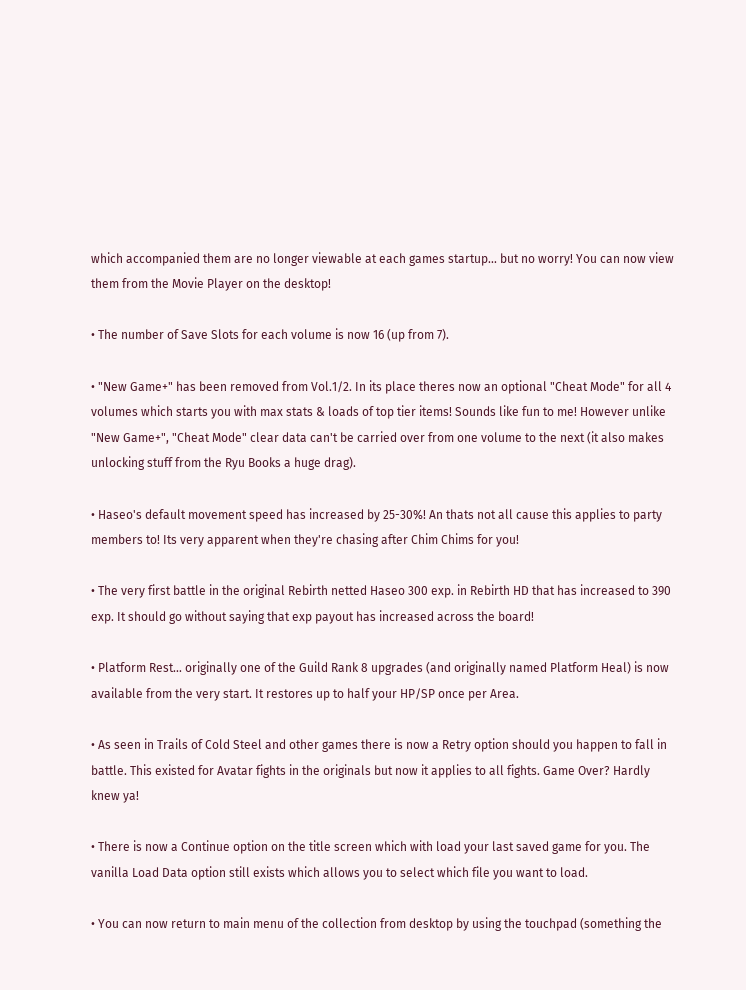which accompanied them are no longer viewable at each games startup... but no worry! You can now view them from the Movie Player on the desktop!

• The number of Save Slots for each volume is now 16 (up from 7).

• "New Game+" has been removed from Vol.1/2. In its place theres now an optional "Cheat Mode" for all 4 volumes which starts you with max stats & loads of top tier items! Sounds like fun to me! However unlike "New Game+", "Cheat Mode" clear data can't be carried over from one volume to the next (it also makes unlocking stuff from the Ryu Books a huge drag).

• Haseo's default movement speed has increased by 25-30%! An thats not all cause this applies to party members to! Its very apparent when they're chasing after Chim Chims for you!

• The very first battle in the original Rebirth netted Haseo 300 exp. in Rebirth HD that has increased to 390 exp. It should go without saying that exp payout has increased across the board!

• Platform Rest... originally one of the Guild Rank 8 upgrades (and originally named Platform Heal) is now available from the very start. It restores up to half your HP/SP once per Area.

• As seen in Trails of Cold Steel and other games there is now a Retry option should you happen to fall in battle. This existed for Avatar fights in the originals but now it applies to all fights. Game Over? Hardly knew ya!

• There is now a Continue option on the title screen which with load your last saved game for you. The vanilla Load Data option still exists which allows you to select which file you want to load.

• You can now return to main menu of the collection from desktop by using the touchpad (something the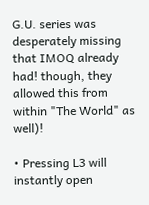G.U. series was desperately missing that IMOQ already had! though, they allowed this from within "The World" as well)!

• Pressing L3 will instantly open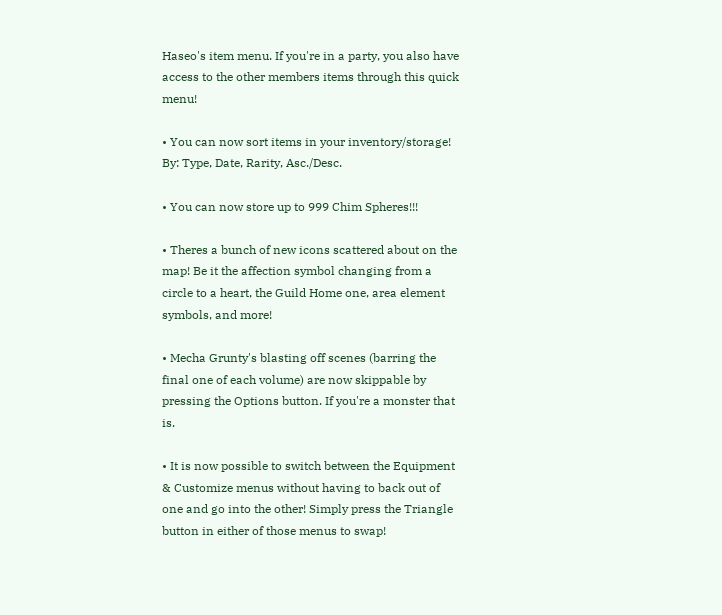Haseo's item menu. If you're in a party, you also have access to the other members items through this quick menu!

• You can now sort items in your inventory/storage! By: Type, Date, Rarity, Asc./Desc.

• You can now store up to 999 Chim Spheres!!!

• Theres a bunch of new icons scattered about on the map! Be it the affection symbol changing from a circle to a heart, the Guild Home one, area element symbols, and more!

• Mecha Grunty's blasting off scenes (barring the final one of each volume) are now skippable by pressing the Options button. If you're a monster that is.

• It is now possible to switch between the Equipment & Customize menus without having to back out of one and go into the other! Simply press the Triangle button in either of those menus to swap!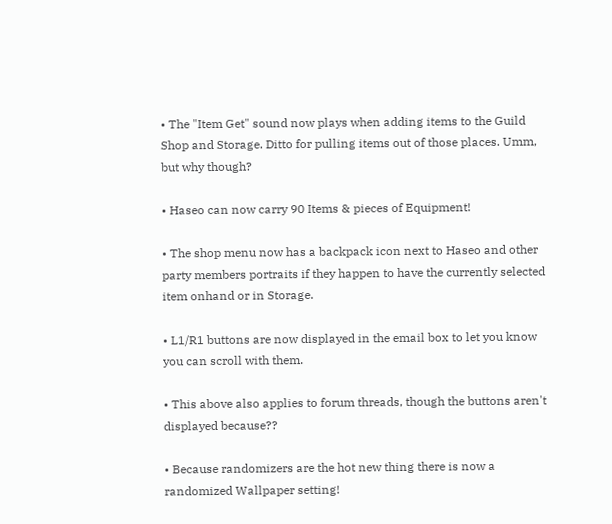• The "Item Get" sound now plays when adding items to the Guild Shop and Storage. Ditto for pulling items out of those places. Umm, but why though?

• Haseo can now carry 90 Items & pieces of Equipment!

• The shop menu now has a backpack icon next to Haseo and other party members portraits if they happen to have the currently selected item onhand or in Storage.

• L1/R1 buttons are now displayed in the email box to let you know you can scroll with them.

• This above also applies to forum threads, though the buttons aren't displayed because??

• Because randomizers are the hot new thing there is now a randomized Wallpaper setting!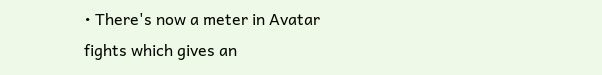• There's now a meter in Avatar fights which gives an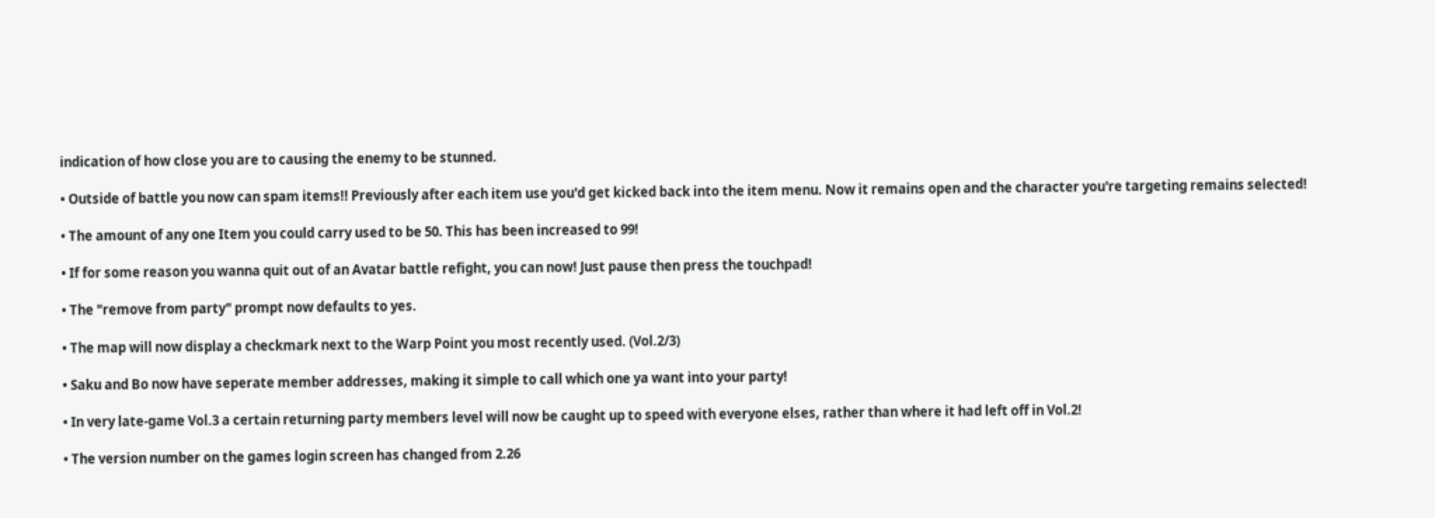indication of how close you are to causing the enemy to be stunned.

• Outside of battle you now can spam items!! Previously after each item use you'd get kicked back into the item menu. Now it remains open and the character you're targeting remains selected!

• The amount of any one Item you could carry used to be 50. This has been increased to 99!

• If for some reason you wanna quit out of an Avatar battle refight, you can now! Just pause then press the touchpad!

• The "remove from party" prompt now defaults to yes.

• The map will now display a checkmark next to the Warp Point you most recently used. (Vol.2/3)

• Saku and Bo now have seperate member addresses, making it simple to call which one ya want into your party!

• In very late-game Vol.3 a certain returning party members level will now be caught up to speed with everyone elses, rather than where it had left off in Vol.2!

• The version number on the games login screen has changed from 2.26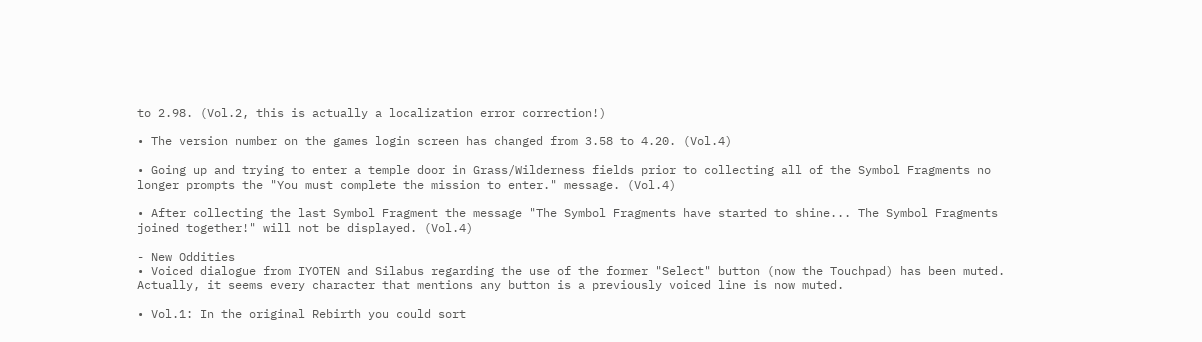to 2.98. (Vol.2, this is actually a localization error correction!)

• The version number on the games login screen has changed from 3.58 to 4.20. (Vol.4)

• Going up and trying to enter a temple door in Grass/Wilderness fields prior to collecting all of the Symbol Fragments no longer prompts the "You must complete the mission to enter." message. (Vol.4)

• After collecting the last Symbol Fragment the message "The Symbol Fragments have started to shine... The Symbol Fragments joined together!" will not be displayed. (Vol.4)

- New Oddities
• Voiced dialogue from IYOTEN and Silabus regarding the use of the former "Select" button (now the Touchpad) has been muted. Actually, it seems every character that mentions any button is a previously voiced line is now muted.

• Vol.1: In the original Rebirth you could sort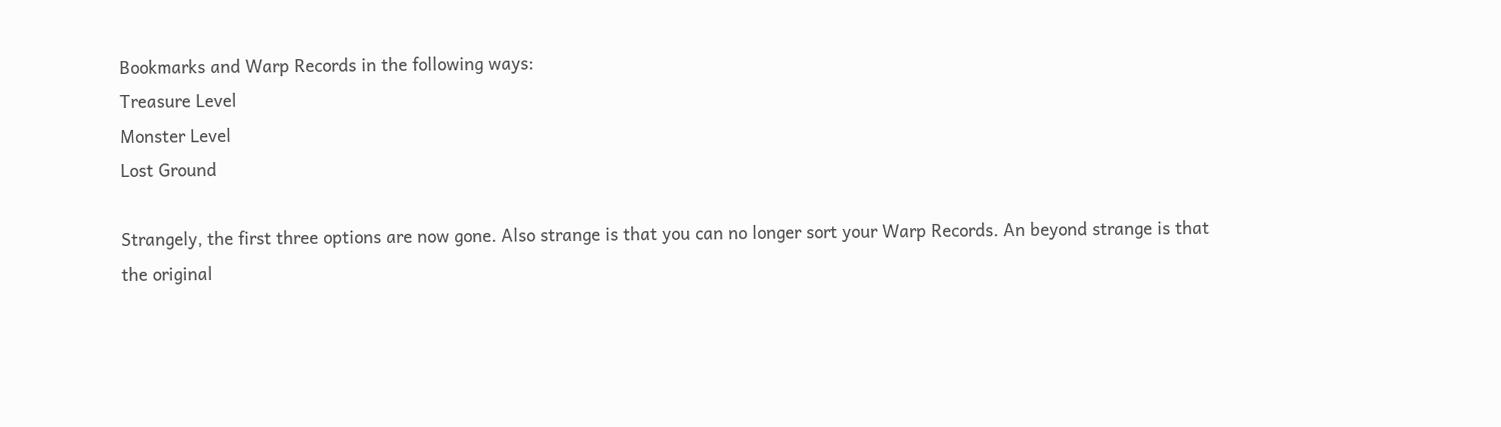Bookmarks and Warp Records in the following ways:
Treasure Level
Monster Level
Lost Ground

Strangely, the first three options are now gone. Also strange is that you can no longer sort your Warp Records. An beyond strange is that the original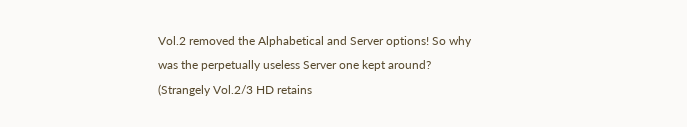Vol.2 removed the Alphabetical and Server options! So why was the perpetually useless Server one kept around? (Strangely Vol.2/3 HD retains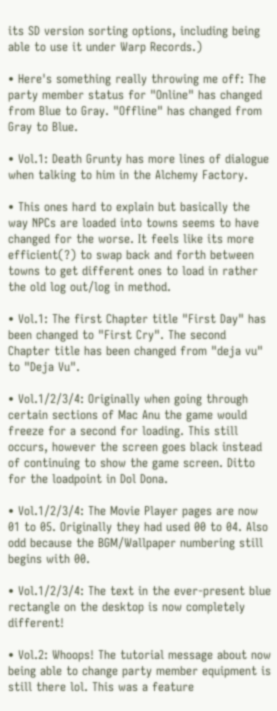its SD version sorting options, including being able to use it under Warp Records.)

• Here's something really throwing me off: The party member status for "Online" has changed from Blue to Gray. "Offline" has changed from Gray to Blue.

• Vol.1: Death Grunty has more lines of dialogue when talking to him in the Alchemy Factory.

• This ones hard to explain but basically the way NPCs are loaded into towns seems to have changed for the worse. It feels like its more efficient(?) to swap back and forth between towns to get different ones to load in rather the old log out/log in method.

• Vol.1: The first Chapter title "First Day" has been changed to "First Cry". The second Chapter title has been changed from "deja vu" to "Deja Vu".

• Vol.1/2/3/4: Originally when going through certain sections of Mac Anu the game would freeze for a second for loading. This still occurs, however the screen goes black instead of continuing to show the game screen. Ditto for the loadpoint in Dol Dona.

• Vol.1/2/3/4: The Movie Player pages are now 01 to 05. Originally they had used 00 to 04. Also odd because the BGM/Wallpaper numbering still begins with 00.

• Vol.1/2/3/4: The text in the ever-present blue rectangle on the desktop is now completely different!

• Vol.2: Whoops! The tutorial message about now being able to change party member equipment is still there lol. This was a feature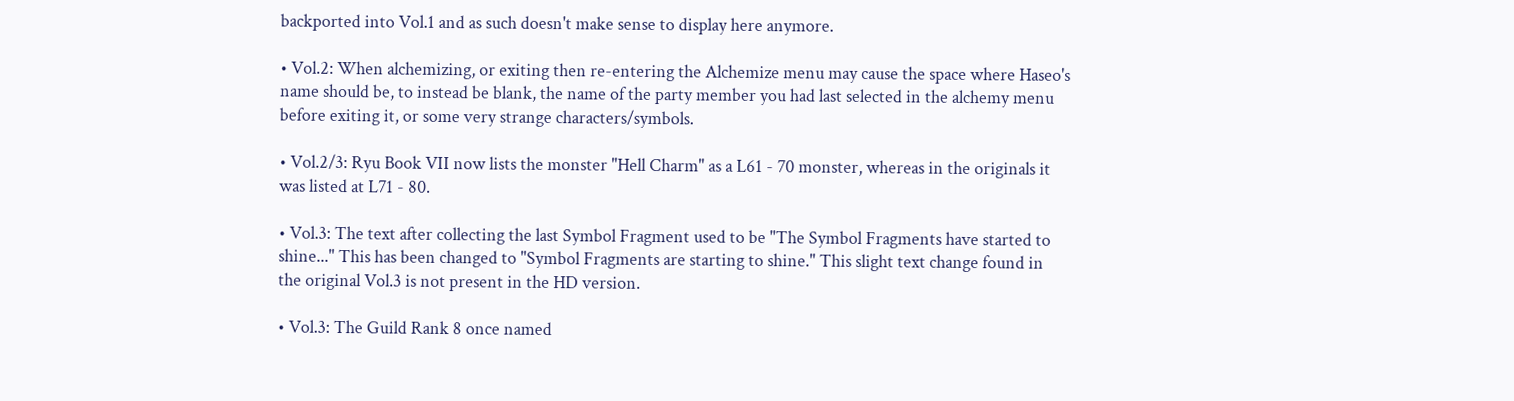backported into Vol.1 and as such doesn't make sense to display here anymore.

• Vol.2: When alchemizing, or exiting then re-entering the Alchemize menu may cause the space where Haseo's name should be, to instead be blank, the name of the party member you had last selected in the alchemy menu before exiting it, or some very strange characters/symbols.

• Vol.2/3: Ryu Book VII now lists the monster "Hell Charm" as a L61 - 70 monster, whereas in the originals it was listed at L71 - 80.

• Vol.3: The text after collecting the last Symbol Fragment used to be "The Symbol Fragments have started to shine..." This has been changed to "Symbol Fragments are starting to shine." This slight text change found in the original Vol.3 is not present in the HD version.

• Vol.3: The Guild Rank 8 once named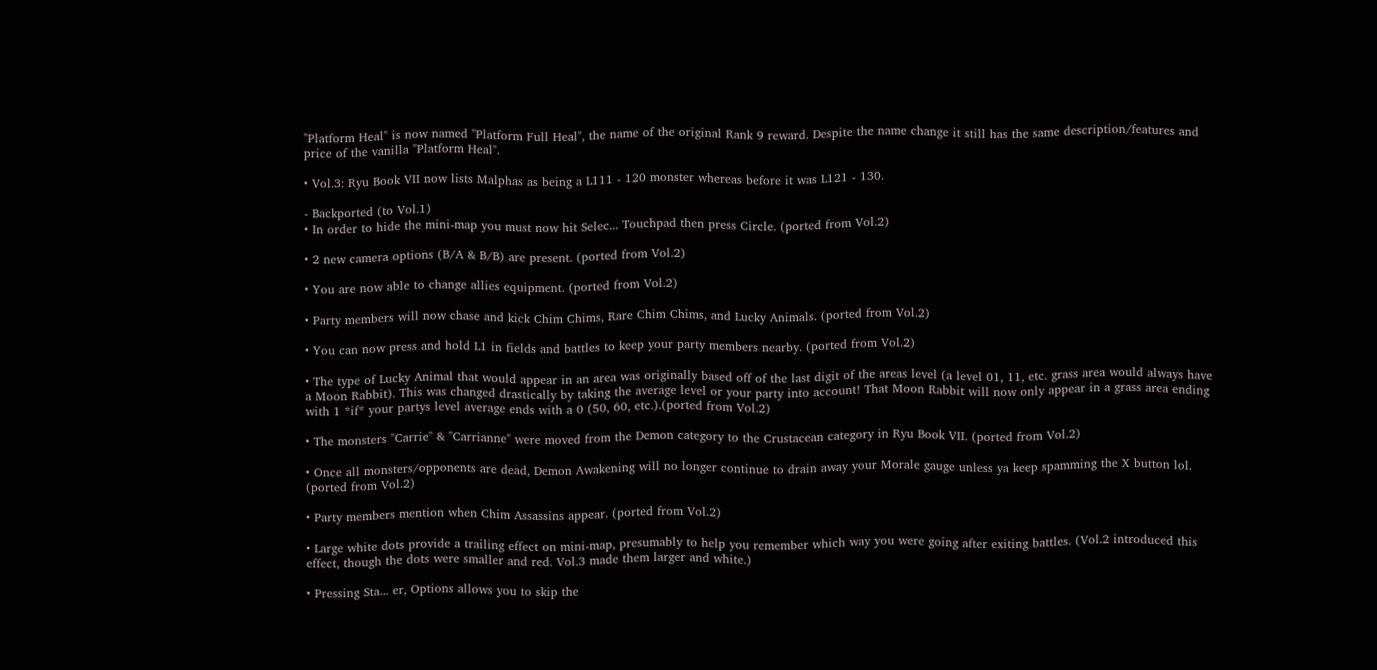"Platform Heal" is now named "Platform Full Heal", the name of the original Rank 9 reward. Despite the name change it still has the same description/features and price of the vanilla "Platform Heal".

• Vol.3: Ryu Book VII now lists Malphas as being a L111 - 120 monster whereas before it was L121 - 130.

- Backported (to Vol.1)
• In order to hide the mini-map you must now hit Selec... Touchpad then press Circle. (ported from Vol.2)

• 2 new camera options (B/A & B/B) are present. (ported from Vol.2)

• You are now able to change allies equipment. (ported from Vol.2)

• Party members will now chase and kick Chim Chims, Rare Chim Chims, and Lucky Animals. (ported from Vol.2)

• You can now press and hold L1 in fields and battles to keep your party members nearby. (ported from Vol.2)

• The type of Lucky Animal that would appear in an area was originally based off of the last digit of the areas level (a level 01, 11, etc. grass area would always have a Moon Rabbit). This was changed drastically by taking the average level or your party into account! That Moon Rabbit will now only appear in a grass area ending with 1 *if* your partys level average ends with a 0 (50, 60, etc.).(ported from Vol.2)

• The monsters "Carrie" & "Carrianne" were moved from the Demon category to the Crustacean category in Ryu Book VII. (ported from Vol.2)

• Once all monsters/opponents are dead, Demon Awakening will no longer continue to drain away your Morale gauge unless ya keep spamming the X button lol. (ported from Vol.2)

• Party members mention when Chim Assassins appear. (ported from Vol.2)

• Large white dots provide a trailing effect on mini-map, presumably to help you remember which way you were going after exiting battles. (Vol.2 introduced this effect, though the dots were smaller and red. Vol.3 made them larger and white.)

• Pressing Sta... er, Options allows you to skip the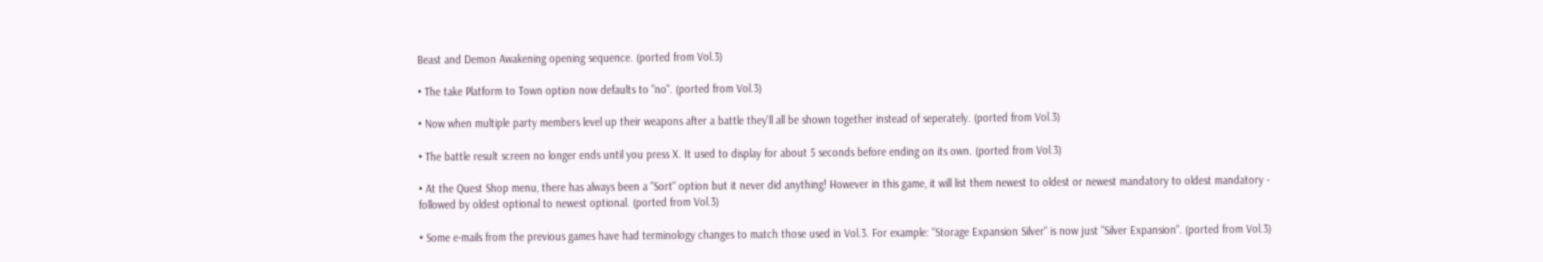Beast and Demon Awakening opening sequence. (ported from Vol.3)

• The take Platform to Town option now defaults to "no". (ported from Vol.3)

• Now when multiple party members level up their weapons after a battle they'll all be shown together instead of seperately. (ported from Vol.3)

• The battle result screen no longer ends until you press X. It used to display for about 5 seconds before ending on its own. (ported from Vol.3)

• At the Quest Shop menu, there has always been a "Sort" option but it never did anything! However in this game, it will list them newest to oldest or newest mandatory to oldest mandatory - followed by oldest optional to newest optional. (ported from Vol.3)

• Some e-mails from the previous games have had terminology changes to match those used in Vol.3. For example: "Storage Expansion Silver" is now just "Silver Expansion". (ported from Vol.3)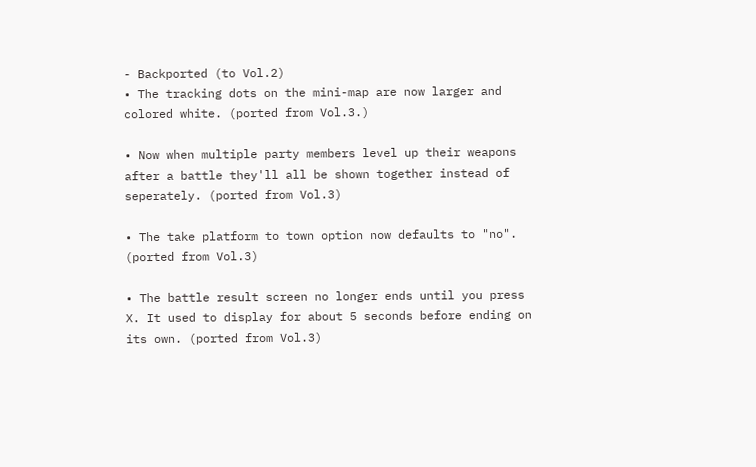- Backported (to Vol.2)
• The tracking dots on the mini-map are now larger and colored white. (ported from Vol.3.)

• Now when multiple party members level up their weapons after a battle they'll all be shown together instead of seperately. (ported from Vol.3)

• The take platform to town option now defaults to "no". (ported from Vol.3)

• The battle result screen no longer ends until you press X. It used to display for about 5 seconds before ending on its own. (ported from Vol.3)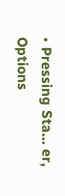• Pressing Sta... er, Options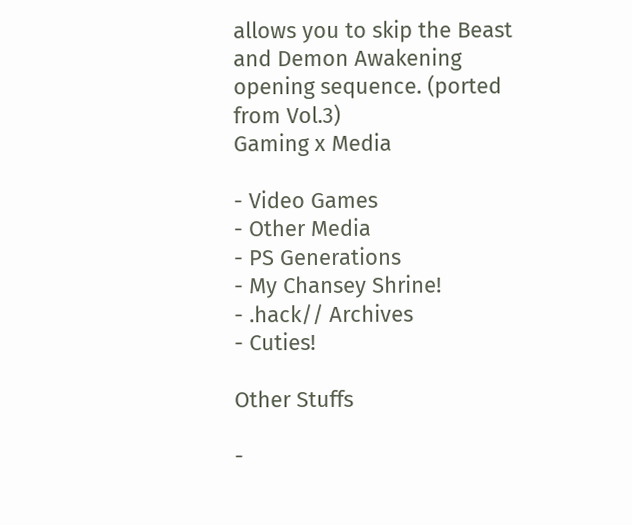allows you to skip the Beast and Demon Awakening opening sequence. (ported from Vol.3)
Gaming x Media

- Video Games
- Other Media
- PS Generations
- My Chansey Shrine!
- .hack// Archives
- Cuties!

Other Stuffs

-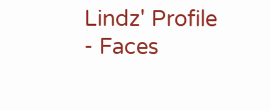Lindz' Profile
- Faces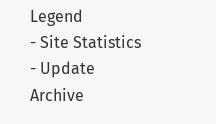Legend
- Site Statistics
- Update Archive